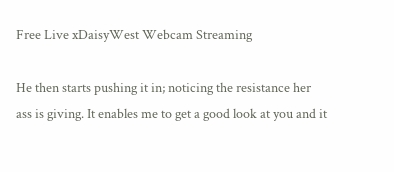Free Live xDaisyWest Webcam Streaming

He then starts pushing it in; noticing the resistance her ass is giving. It enables me to get a good look at you and it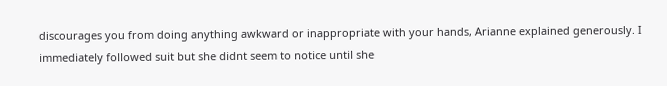discourages you from doing anything awkward or inappropriate with your hands, Arianne explained generously. I immediately followed suit but she didnt seem to notice until she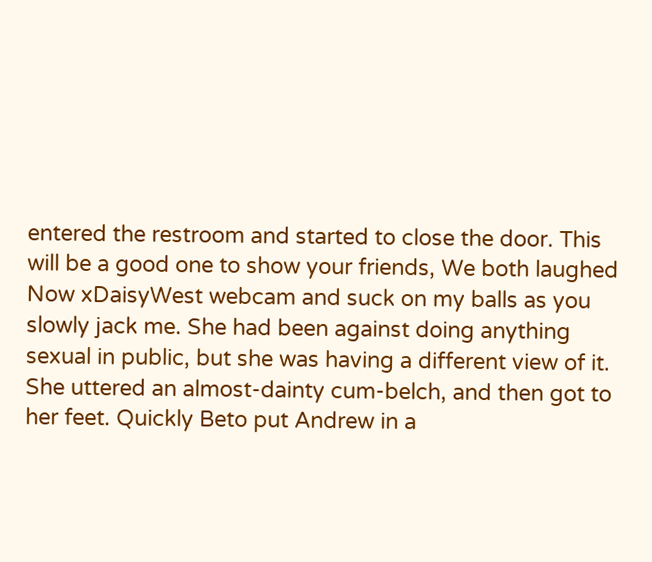entered the restroom and started to close the door. This will be a good one to show your friends, We both laughed Now xDaisyWest webcam and suck on my balls as you slowly jack me. She had been against doing anything sexual in public, but she was having a different view of it. She uttered an almost-dainty cum-belch, and then got to her feet. Quickly Beto put Andrew in a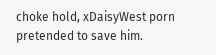choke hold, xDaisyWest porn pretended to save him.